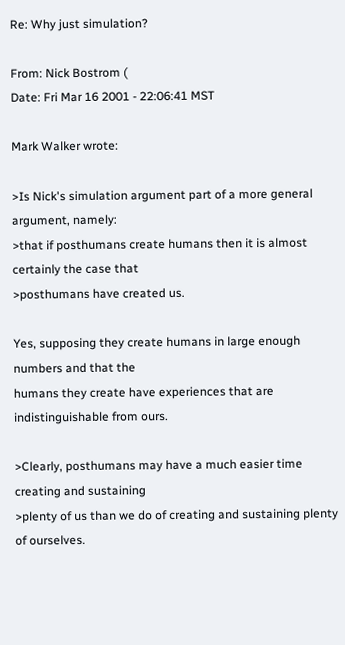Re: Why just simulation?

From: Nick Bostrom (
Date: Fri Mar 16 2001 - 22:06:41 MST

Mark Walker wrote:

>Is Nick's simulation argument part of a more general argument, namely:
>that if posthumans create humans then it is almost certainly the case that
>posthumans have created us.

Yes, supposing they create humans in large enough numbers and that the
humans they create have experiences that are indistinguishable from ours.

>Clearly, posthumans may have a much easier time creating and sustaining
>plenty of us than we do of creating and sustaining plenty of ourselves.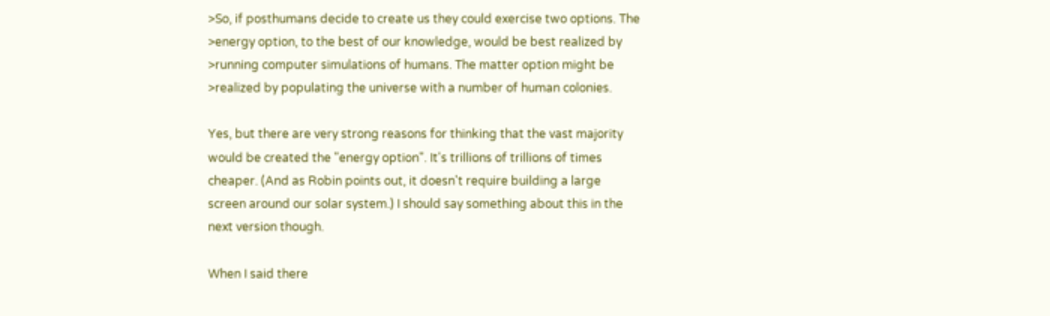>So, if posthumans decide to create us they could exercise two options. The
>energy option, to the best of our knowledge, would be best realized by
>running computer simulations of humans. The matter option might be
>realized by populating the universe with a number of human colonies.

Yes, but there are very strong reasons for thinking that the vast majority
would be created the "energy option". It's trillions of trillions of times
cheaper. (And as Robin points out, it doesn't require building a large
screen around our solar system.) I should say something about this in the
next version though.

When I said there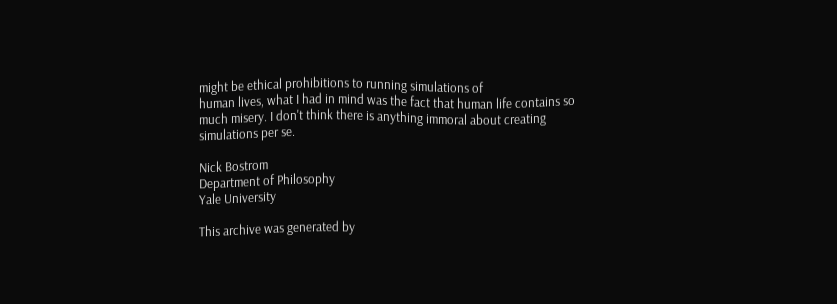might be ethical prohibitions to running simulations of
human lives, what I had in mind was the fact that human life contains so
much misery. I don't think there is anything immoral about creating
simulations per se.

Nick Bostrom
Department of Philosophy
Yale University

This archive was generated by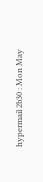hypermail 2b30 : Mon May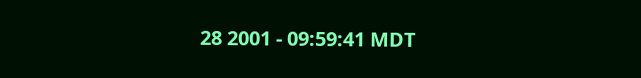28 2001 - 09:59:41 MDT